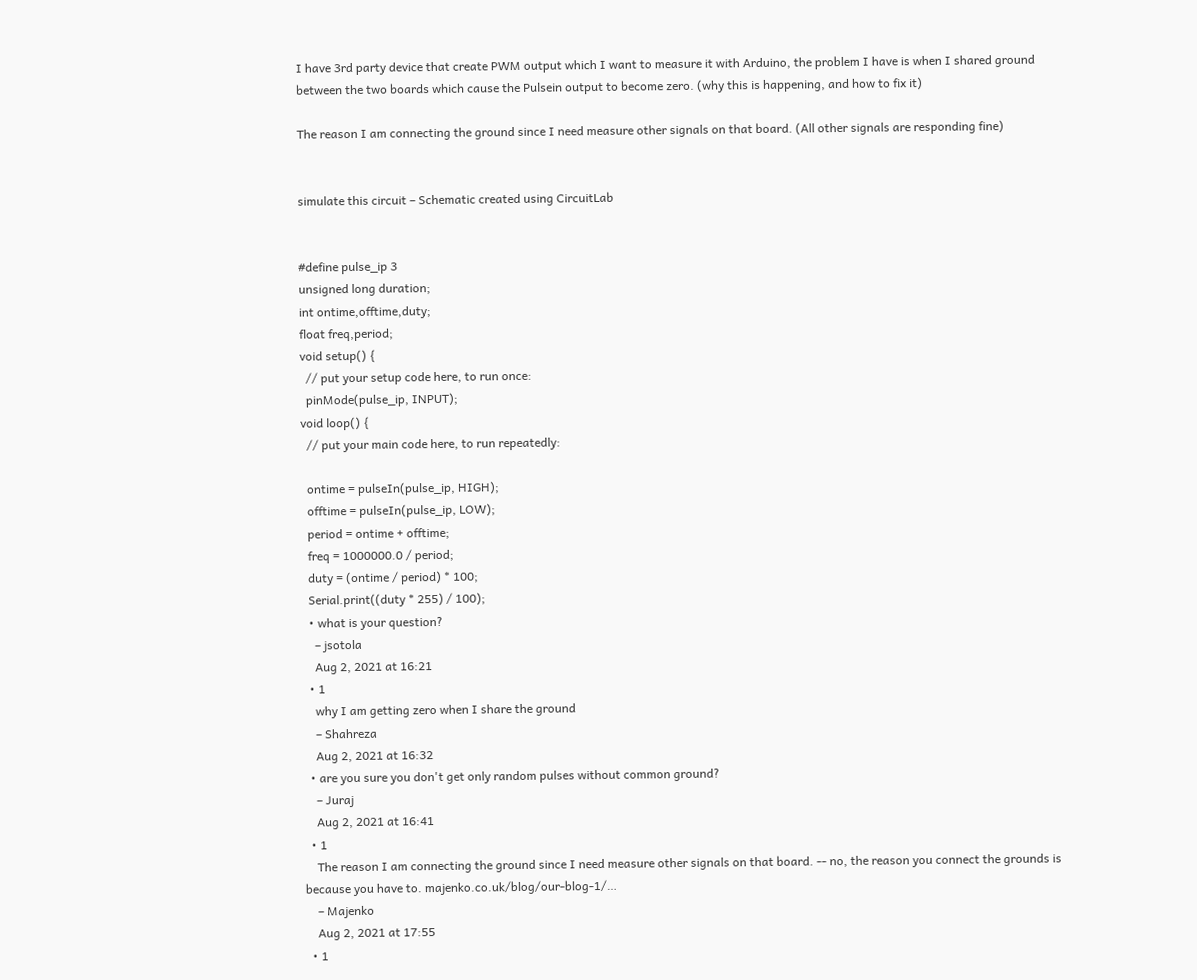I have 3rd party device that create PWM output which I want to measure it with Arduino, the problem I have is when I shared ground between the two boards which cause the Pulsein output to become zero. (why this is happening, and how to fix it)

The reason I am connecting the ground since I need measure other signals on that board. (All other signals are responding fine)


simulate this circuit – Schematic created using CircuitLab


#define pulse_ip 3
unsigned long duration;
int ontime,offtime,duty;
float freq,period;
void setup() {
  // put your setup code here, to run once:
  pinMode(pulse_ip, INPUT);
void loop() {
  // put your main code here, to run repeatedly:

  ontime = pulseIn(pulse_ip, HIGH);
  offtime = pulseIn(pulse_ip, LOW);
  period = ontime + offtime;
  freq = 1000000.0 / period;
  duty = (ontime / period) * 100;
  Serial.print((duty * 255) / 100);
  • what is your question?
    – jsotola
    Aug 2, 2021 at 16:21
  • 1
    why I am getting zero when I share the ground
    – Shahreza
    Aug 2, 2021 at 16:32
  • are you sure you don't get only random pulses without common ground?
    – Juraj
    Aug 2, 2021 at 16:41
  • 1
    The reason I am connecting the ground since I need measure other signals on that board. -- no, the reason you connect the grounds is because you have to. majenko.co.uk/blog/our-blog-1/…
    – Majenko
    Aug 2, 2021 at 17:55
  • 1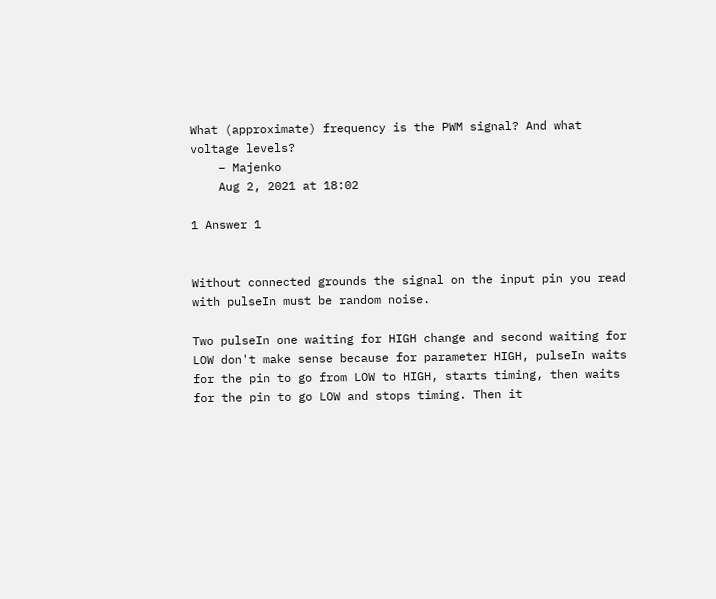What (approximate) frequency is the PWM signal? And what voltage levels?
    – Majenko
    Aug 2, 2021 at 18:02

1 Answer 1


Without connected grounds the signal on the input pin you read with pulseIn must be random noise.

Two pulseIn one waiting for HIGH change and second waiting for LOW don't make sense because for parameter HIGH, pulseIn waits for the pin to go from LOW to HIGH, starts timing, then waits for the pin to go LOW and stops timing. Then it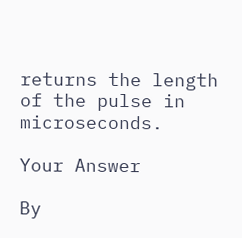returns the length of the pulse in microseconds.

Your Answer

By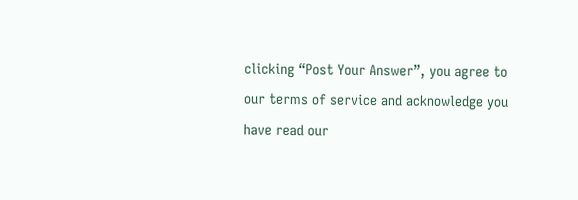clicking “Post Your Answer”, you agree to our terms of service and acknowledge you have read our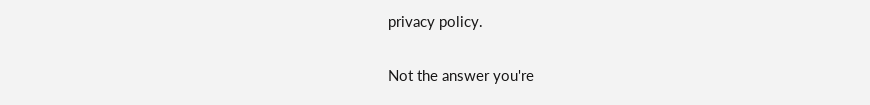privacy policy.

Not the answer you're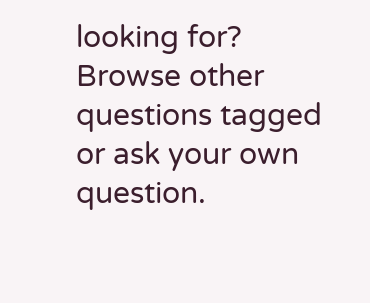looking for? Browse other questions tagged or ask your own question.